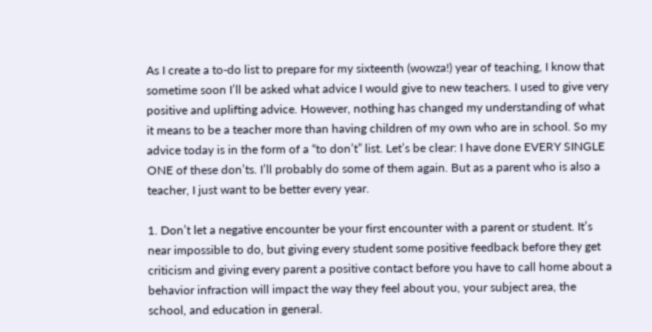As I create a to-do list to prepare for my sixteenth (wowza!) year of teaching, I know that sometime soon I’ll be asked what advice I would give to new teachers. I used to give very positive and uplifting advice. However, nothing has changed my understanding of what it means to be a teacher more than having children of my own who are in school. So my advice today is in the form of a “to don’t” list. Let’s be clear: I have done EVERY SINGLE ONE of these don’ts. I’ll probably do some of them again. But as a parent who is also a teacher, I just want to be better every year.

1. Don’t let a negative encounter be your first encounter with a parent or student. It’s near impossible to do, but giving every student some positive feedback before they get criticism and giving every parent a positive contact before you have to call home about a behavior infraction will impact the way they feel about you, your subject area, the school, and education in general.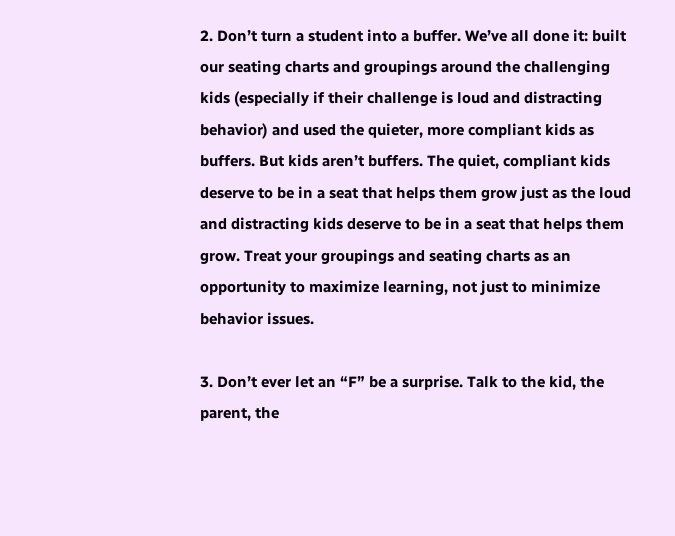2. Don’t turn a student into a buffer. We’ve all done it: built our seating charts and groupings around the challenging kids (especially if their challenge is loud and distracting behavior) and used the quieter, more compliant kids as buffers. But kids aren’t buffers. The quiet, compliant kids deserve to be in a seat that helps them grow just as the loud and distracting kids deserve to be in a seat that helps them grow. Treat your groupings and seating charts as an opportunity to maximize learning, not just to minimize behavior issues.

3. Don’t ever let an “F” be a surprise. Talk to the kid, the parent, the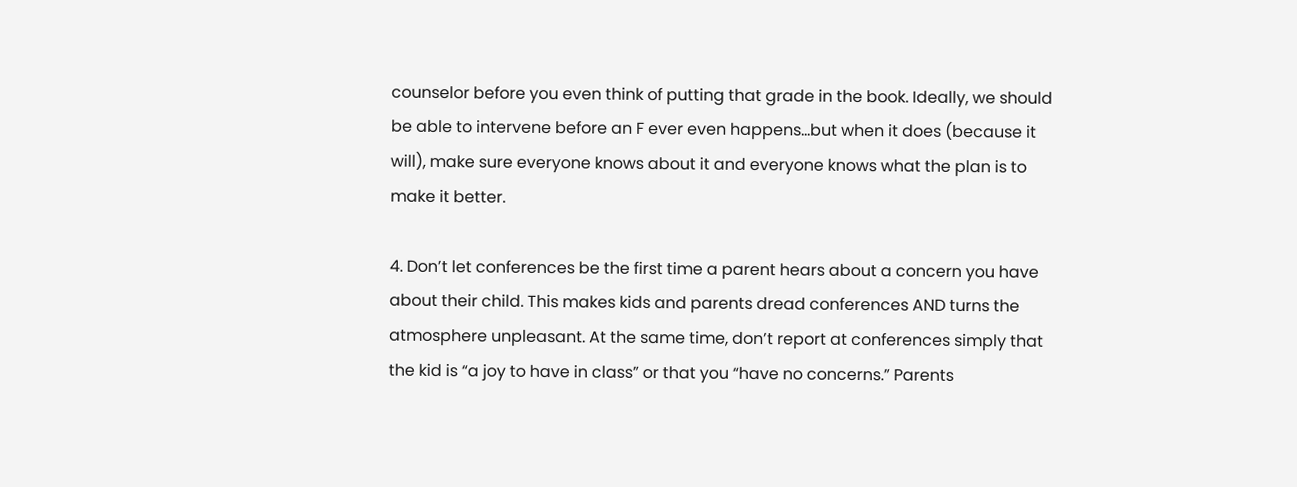counselor before you even think of putting that grade in the book. Ideally, we should be able to intervene before an F ever even happens…but when it does (because it will), make sure everyone knows about it and everyone knows what the plan is to make it better.

4. Don’t let conferences be the first time a parent hears about a concern you have about their child. This makes kids and parents dread conferences AND turns the atmosphere unpleasant. At the same time, don’t report at conferences simply that the kid is “a joy to have in class” or that you “have no concerns.” Parents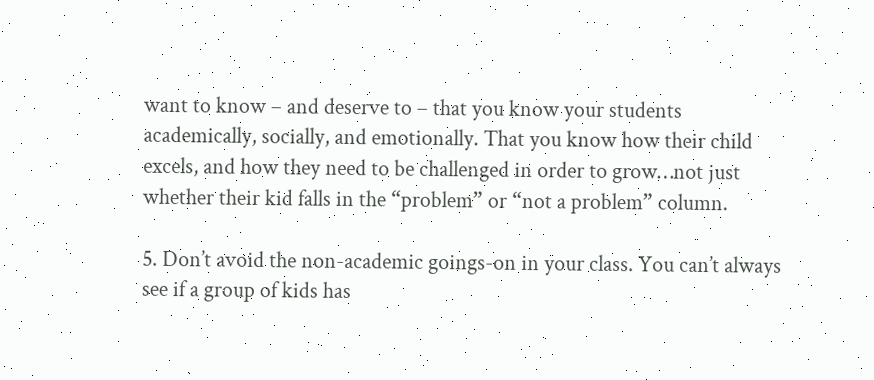want to know – and deserve to – that you know your students academically, socially, and emotionally. That you know how their child excels, and how they need to be challenged in order to grow…not just whether their kid falls in the “problem” or “not a problem” column.

5. Don’t avoid the non-academic goings-on in your class. You can’t always see if a group of kids has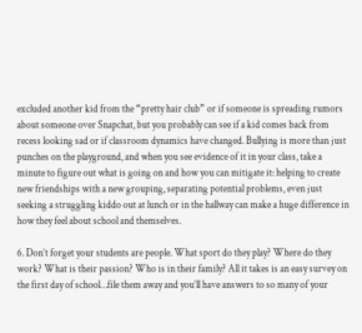excluded another kid from the “pretty hair club” or if someone is spreading rumors about someone over Snapchat, but you probably can see if a kid comes back from recess looking sad or if classroom dynamics have changed. Bullying is more than just punches on the playground, and when you see evidence of it in your class, take a minute to figure out what is going on and how you can mitigate it: helping to create new friendships with a new grouping, separating potential problems, even just seeking a struggling kiddo out at lunch or in the hallway can make a huge difference in how they feel about school and themselves.

6. Don’t forget your students are people. What sport do they play? Where do they work? What is their passion? Who is in their family? All it takes is an easy survey on the first day of school…file them away and you’ll have answers to so many of your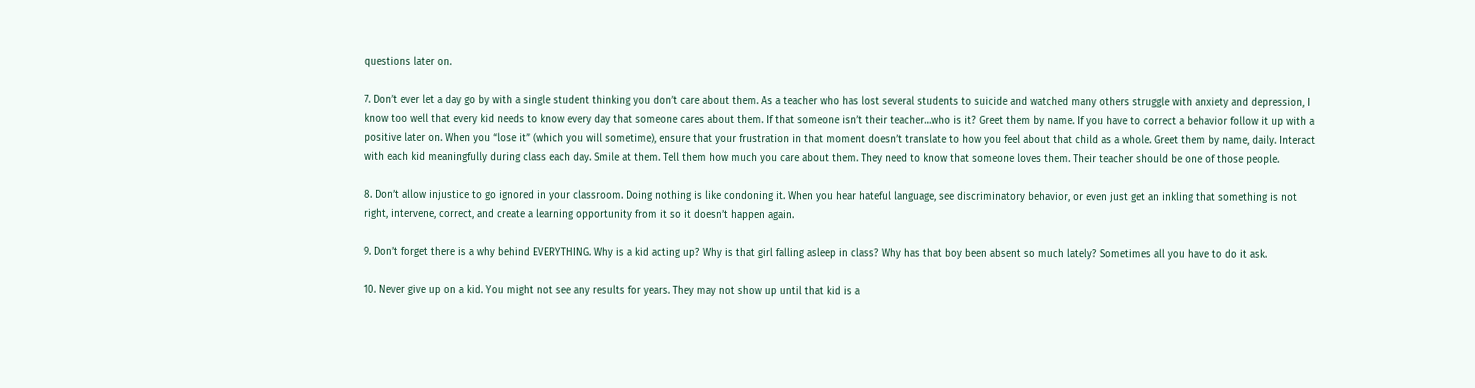questions later on.

7. Don’t ever let a day go by with a single student thinking you don’t care about them. As a teacher who has lost several students to suicide and watched many others struggle with anxiety and depression, I know too well that every kid needs to know every day that someone cares about them. If that someone isn’t their teacher…who is it? Greet them by name. If you have to correct a behavior follow it up with a positive later on. When you “lose it” (which you will sometime), ensure that your frustration in that moment doesn’t translate to how you feel about that child as a whole. Greet them by name, daily. Interact with each kid meaningfully during class each day. Smile at them. Tell them how much you care about them. They need to know that someone loves them. Their teacher should be one of those people.

8. Don’t allow injustice to go ignored in your classroom. Doing nothing is like condoning it. When you hear hateful language, see discriminatory behavior, or even just get an inkling that something is not right, intervene, correct, and create a learning opportunity from it so it doesn’t happen again.

9. Don’t forget there is a why behind EVERYTHING. Why is a kid acting up? Why is that girl falling asleep in class? Why has that boy been absent so much lately? Sometimes all you have to do it ask.

10. Never give up on a kid. You might not see any results for years. They may not show up until that kid is a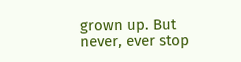grown up. But never, ever stop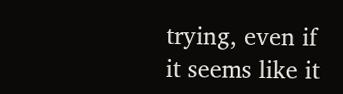trying, even if it seems like it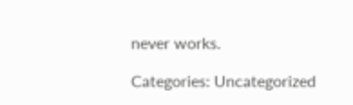never works.

Categories: Uncategorized